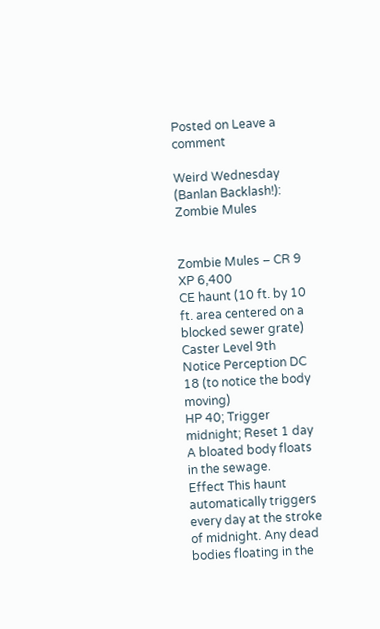Posted on Leave a comment

Weird Wednesday (Banlan Backlash!): Zombie Mules


Zombie Mules – CR 9
XP 6,400
CE haunt (10 ft. by 10 ft. area centered on a blocked sewer grate)
Caster Level 9th
Notice Perception DC 18 (to notice the body moving)
HP 40; Trigger midnight; Reset 1 day
A bloated body floats in the sewage.
Effect This haunt automatically triggers every day at the stroke of midnight. Any dead bodies floating in the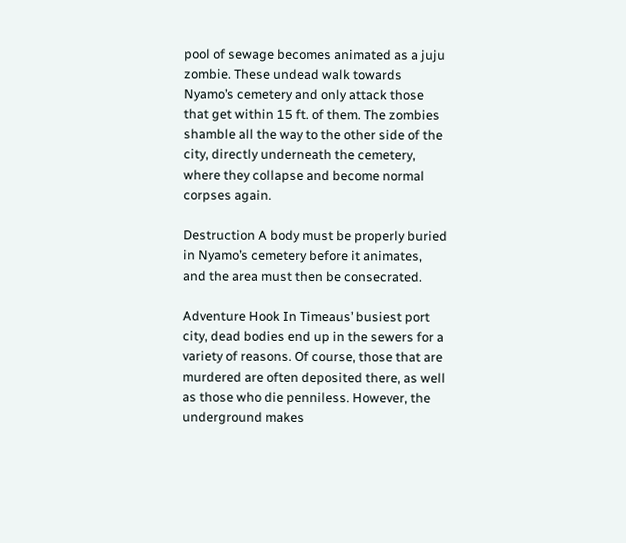pool of sewage becomes animated as a juju zombie. These undead walk towards Nyamo’s cemetery and only attack those that get within 15 ft. of them. The zombies shamble all the way to the other side of the city, directly underneath the cemetery, where they collapse and become normal corpses again.

Destruction A body must be properly buried in Nyamo’s cemetery before it animates, and the area must then be consecrated.

Adventure Hook In Timeaus’ busiest port city, dead bodies end up in the sewers for a variety of reasons. Of course, those that are murdered are often deposited there, as well as those who die penniless. However, the underground makes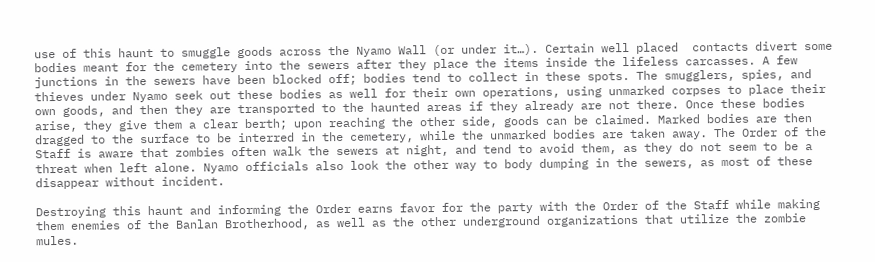use of this haunt to smuggle goods across the Nyamo Wall (or under it…). Certain well placed  contacts divert some bodies meant for the cemetery into the sewers after they place the items inside the lifeless carcasses. A few junctions in the sewers have been blocked off; bodies tend to collect in these spots. The smugglers, spies, and thieves under Nyamo seek out these bodies as well for their own operations, using unmarked corpses to place their own goods, and then they are transported to the haunted areas if they already are not there. Once these bodies arise, they give them a clear berth; upon reaching the other side, goods can be claimed. Marked bodies are then dragged to the surface to be interred in the cemetery, while the unmarked bodies are taken away. The Order of the Staff is aware that zombies often walk the sewers at night, and tend to avoid them, as they do not seem to be a threat when left alone. Nyamo officials also look the other way to body dumping in the sewers, as most of these disappear without incident.

Destroying this haunt and informing the Order earns favor for the party with the Order of the Staff while making them enemies of the Banlan Brotherhood, as well as the other underground organizations that utilize the zombie mules.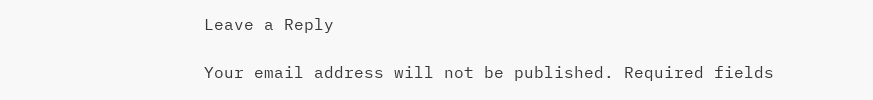Leave a Reply

Your email address will not be published. Required fields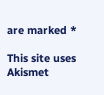are marked *

This site uses Akismet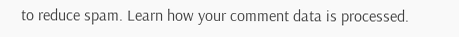to reduce spam. Learn how your comment data is processed.